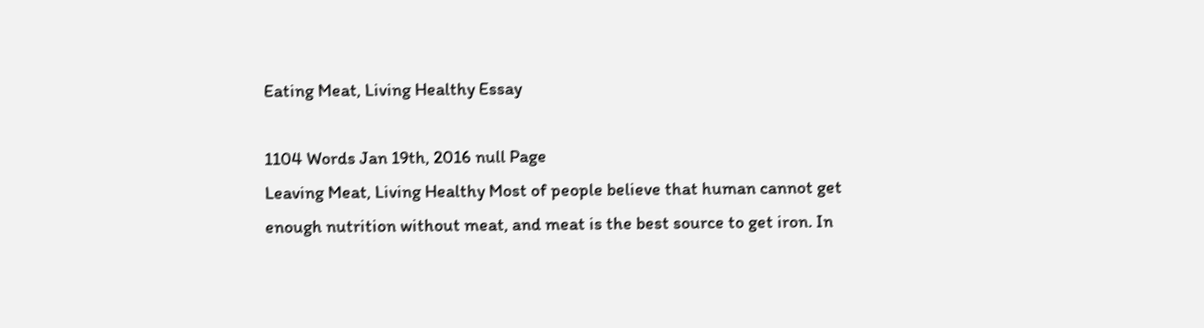Eating Meat, Living Healthy Essay

1104 Words Jan 19th, 2016 null Page
Leaving Meat, Living Healthy Most of people believe that human cannot get enough nutrition without meat, and meat is the best source to get iron. In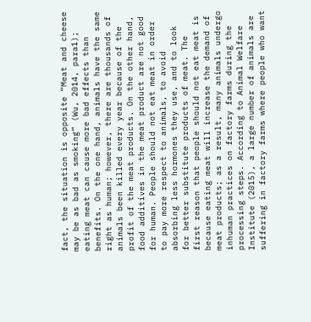fact, the situation is opposite “Meat and cheese may be as bad as smoking” (Wu, 2014, para1); eating meat can cause more bad effects than benefits. On the one hand, animals have the same right as human; however, there are thousands of animals been killed every year because of the profit of the meat products. On the other hand, food additives in the meat product are not good for human. People should not eat meat in order to pay more respect to animals, to avoid absorbing less hormones they use, and to look for better substitute products of meat. The first reason that people should not eat meat is because eating meat will increase the demand of meat products; as a result, many animals undergo inhuman practices on factory farms during the processing steps. According to Animal Welfare Institute (2015), a large number of animals are suffering in factory farms where people who want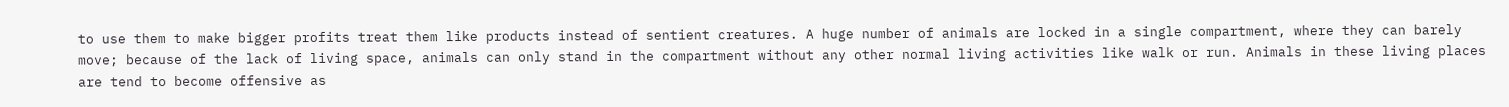to use them to make bigger profits treat them like products instead of sentient creatures. A huge number of animals are locked in a single compartment, where they can barely move; because of the lack of living space, animals can only stand in the compartment without any other normal living activities like walk or run. Animals in these living places are tend to become offensive as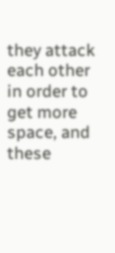they attack each other in order to get more space, and these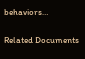behaviors…

Related Documents